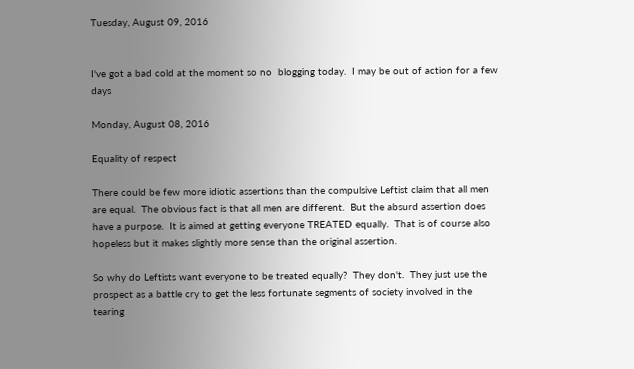Tuesday, August 09, 2016


I've got a bad cold at the moment so no  blogging today.  I may be out of action for a few days

Monday, August 08, 2016

Equality of respect

There could be few more idiotic assertions than the compulsive Leftist claim that all men are equal.  The obvious fact is that all men are different.  But the absurd assertion does have a purpose.  It is aimed at getting everyone TREATED equally.  That is of course also hopeless but it makes slightly more sense than the original assertion.

So why do Leftists want everyone to be treated equally?  They don't.  They just use the prospect as a battle cry to get the less fortunate segments of society involved in the tearing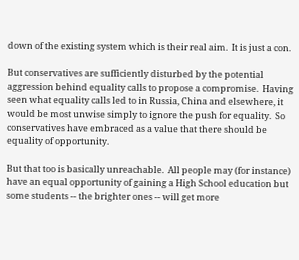down of the existing system which is their real aim.  It is just a con.

But conservatives are sufficiently disturbed by the potential aggression behind equality calls to propose a compromise.  Having seen what equality calls led to in Russia, China and elsewhere, it would be most unwise simply to ignore the push for equality.  So conservatives have embraced as a value that there should be equality of opportunity.

But that too is basically unreachable.  All people may (for instance) have an equal opportunity of gaining a High School education but some students -- the brighter ones -- will get more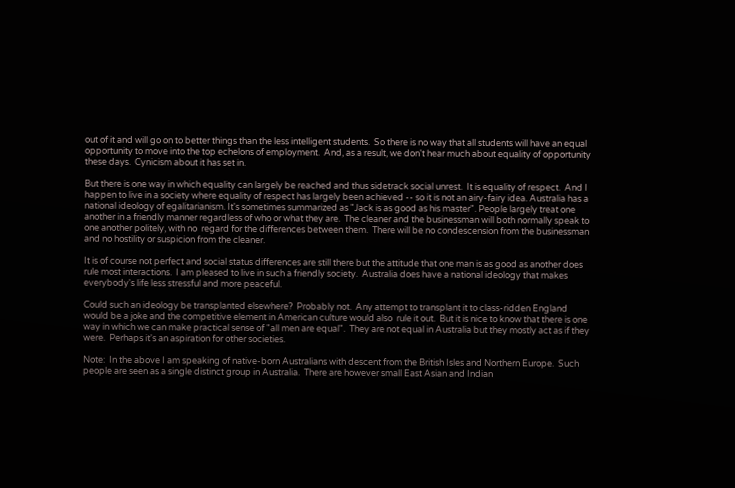out of it and will go on to better things than the less intelligent students.  So there is no way that all students will have an equal opportunity to move into the top echelons of employment.  And, as a result, we don't hear much about equality of opportunity these days.  Cynicism about it has set in.

But there is one way in which equality can largely be reached and thus sidetrack social unrest.  It is equality of respect.  And I happen to live in a society where equality of respect has largely been achieved -- so it is not an airy-fairy idea. Australia has a national ideology of egalitarianism. It's sometimes summarized as "Jack is as good as his master". People largely treat one another in a friendly manner regardless of who or what they are.  The cleaner and the businessman will both normally speak to one another politely, with no  regard for the differences between them.  There will be no condescension from the businessman and no hostility or suspicion from the cleaner.

It is of course not perfect and social status differences are still there but the attitude that one man is as good as another does rule most interactions.  I am pleased to live in such a friendly society.  Australia does have a national ideology that makes everybody's life less stressful and more peaceful.

Could such an ideology be transplanted elsewhere?  Probably not.  Any attempt to transplant it to class-ridden England would be a joke and the competitive element in American culture would also  rule it out.  But it is nice to know that there is one way in which we can make practical sense of "all men are equal".  They are not equal in Australia but they mostly act as if they were.  Perhaps it's an aspiration for other societies.

Note:  In the above I am speaking of native-born Australians with descent from the British Isles and Northern Europe.  Such people are seen as a single distinct group in Australia.  There are however small East Asian and Indian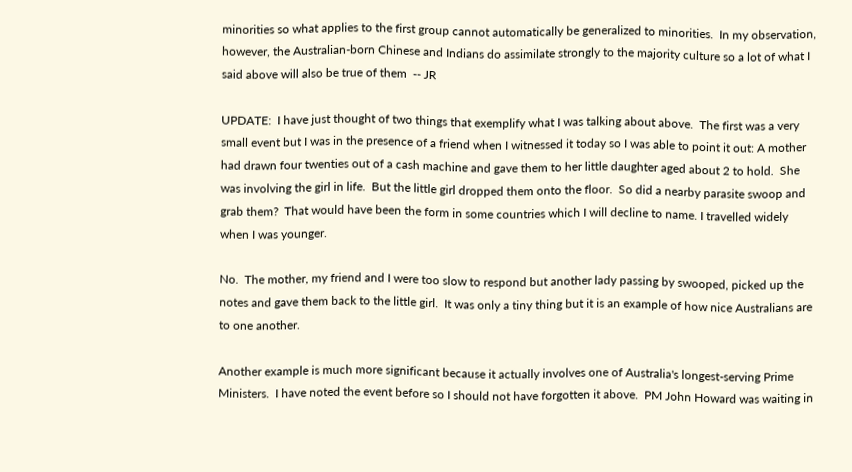minorities so what applies to the first group cannot automatically be generalized to minorities.  In my observation, however, the Australian-born Chinese and Indians do assimilate strongly to the majority culture so a lot of what I said above will also be true of them  -- JR

UPDATE:  I have just thought of two things that exemplify what I was talking about above.  The first was a very small event but I was in the presence of a friend when I witnessed it today so I was able to point it out: A mother had drawn four twenties out of a cash machine and gave them to her little daughter aged about 2 to hold.  She was involving the girl in life.  But the little girl dropped them onto the floor.  So did a nearby parasite swoop and grab them?  That would have been the form in some countries which I will decline to name. I travelled widely when I was younger.

No.  The mother, my friend and I were too slow to respond but another lady passing by swooped, picked up the notes and gave them back to the little girl.  It was only a tiny thing but it is an example of how nice Australians are to one another.

Another example is much more significant because it actually involves one of Australia's longest-serving Prime Ministers.  I have noted the event before so I should not have forgotten it above.  PM John Howard was waiting in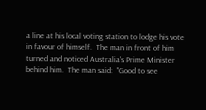a line at his local voting station to lodge his vote in favour of himself.  The man in front of him turned and noticed Australia's Prime Minister behind him.  The man said:  "Good to see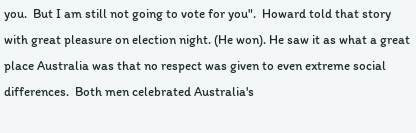you.  But I am still not going to vote for you".  Howard told that story with great pleasure on election night. (He won). He saw it as what a great place Australia was that no respect was given to even extreme social differences.  Both men celebrated Australia's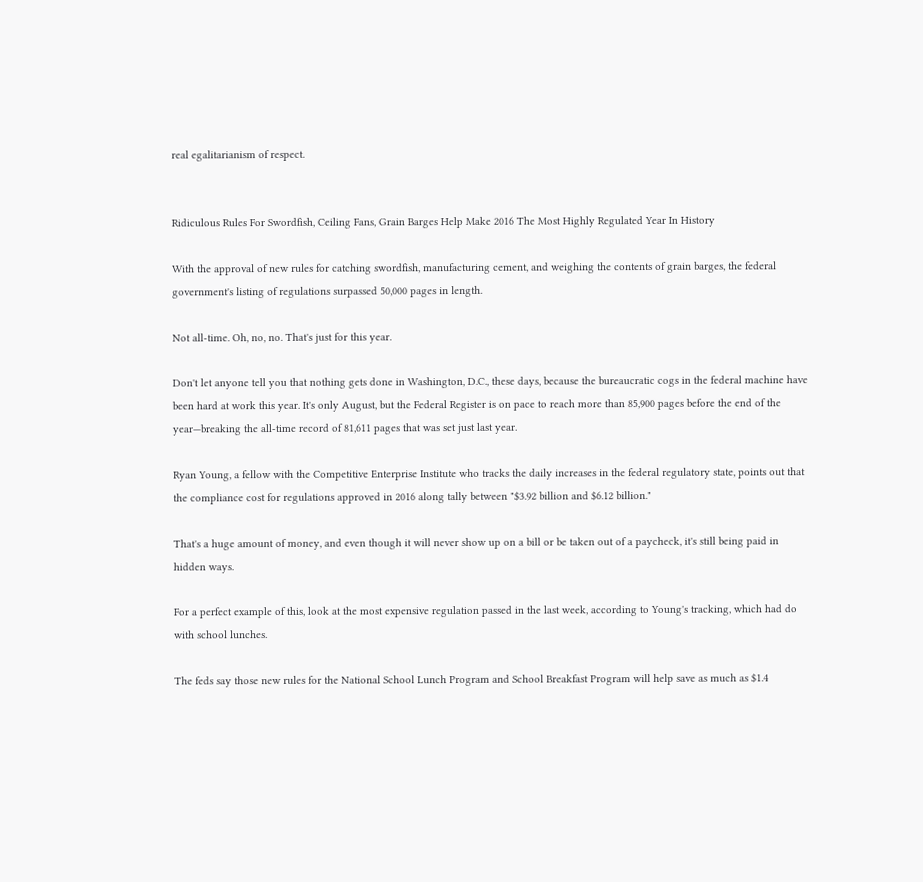real egalitarianism of respect.


Ridiculous Rules For Swordfish, Ceiling Fans, Grain Barges Help Make 2016 The Most Highly Regulated Year In History

With the approval of new rules for catching swordfish, manufacturing cement, and weighing the contents of grain barges, the federal government's listing of regulations surpassed 50,000 pages in length.

Not all-time. Oh, no, no. That's just for this year.

Don't let anyone tell you that nothing gets done in Washington, D.C., these days, because the bureaucratic cogs in the federal machine have been hard at work this year. It's only August, but the Federal Register is on pace to reach more than 85,900 pages before the end of the year—breaking the all-time record of 81,611 pages that was set just last year.

Ryan Young, a fellow with the Competitive Enterprise Institute who tracks the daily increases in the federal regulatory state, points out that the compliance cost for regulations approved in 2016 along tally between "$3.92 billion and $6.12 billion."

That's a huge amount of money, and even though it will never show up on a bill or be taken out of a paycheck, it's still being paid in hidden ways.

For a perfect example of this, look at the most expensive regulation passed in the last week, according to Young's tracking, which had do with school lunches.

The feds say those new rules for the National School Lunch Program and School Breakfast Program will help save as much as $1.4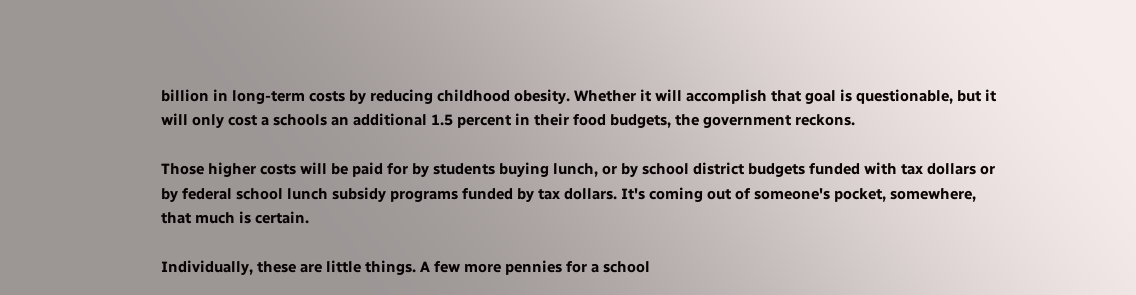billion in long-term costs by reducing childhood obesity. Whether it will accomplish that goal is questionable, but it will only cost a schools an additional 1.5 percent in their food budgets, the government reckons.

Those higher costs will be paid for by students buying lunch, or by school district budgets funded with tax dollars or by federal school lunch subsidy programs funded by tax dollars. It's coming out of someone's pocket, somewhere, that much is certain.

Individually, these are little things. A few more pennies for a school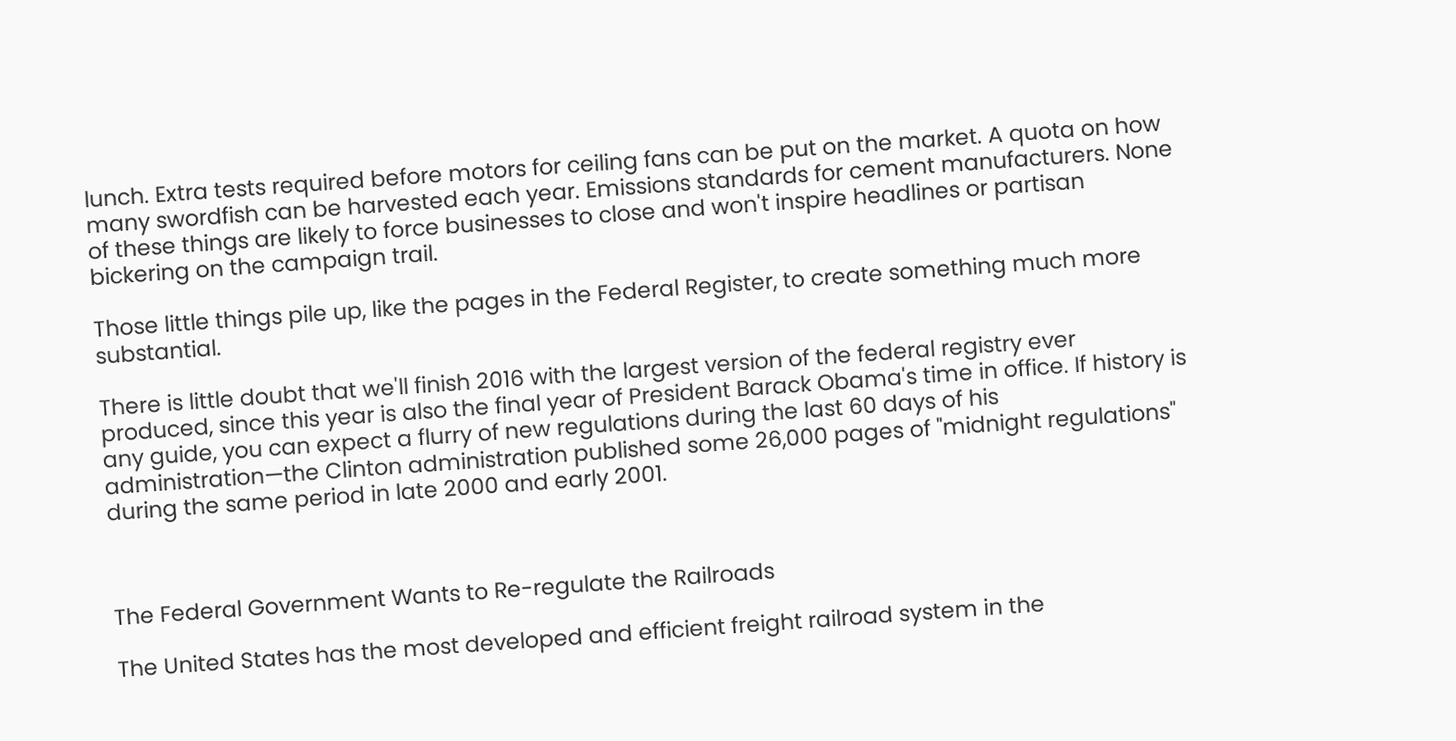lunch. Extra tests required before motors for ceiling fans can be put on the market. A quota on how many swordfish can be harvested each year. Emissions standards for cement manufacturers. None of these things are likely to force businesses to close and won't inspire headlines or partisan bickering on the campaign trail.

Those little things pile up, like the pages in the Federal Register, to create something much more substantial.

There is little doubt that we'll finish 2016 with the largest version of the federal registry ever produced, since this year is also the final year of President Barack Obama's time in office. If history is any guide, you can expect a flurry of new regulations during the last 60 days of his administration—the Clinton administration published some 26,000 pages of "midnight regulations" during the same period in late 2000 and early 2001.



The Federal Government Wants to Re-regulate the Railroads

The United States has the most developed and efficient freight railroad system in the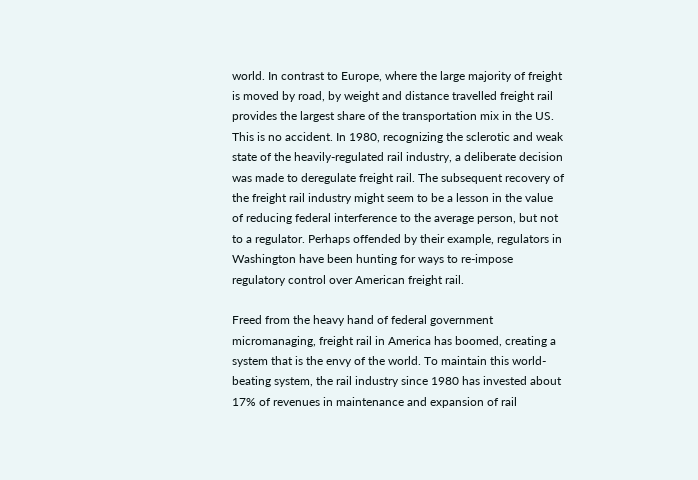world. In contrast to Europe, where the large majority of freight is moved by road, by weight and distance travelled freight rail provides the largest share of the transportation mix in the US. This is no accident. In 1980, recognizing the sclerotic and weak state of the heavily-regulated rail industry, a deliberate decision was made to deregulate freight rail. The subsequent recovery of the freight rail industry might seem to be a lesson in the value of reducing federal interference to the average person, but not to a regulator. Perhaps offended by their example, regulators in Washington have been hunting for ways to re-impose regulatory control over American freight rail.

Freed from the heavy hand of federal government micromanaging, freight rail in America has boomed, creating a system that is the envy of the world. To maintain this world-beating system, the rail industry since 1980 has invested about 17% of revenues in maintenance and expansion of rail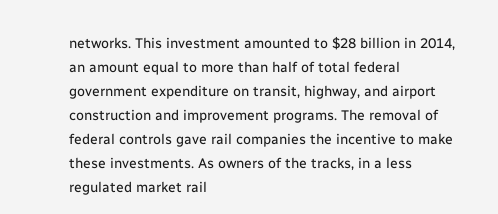networks. This investment amounted to $28 billion in 2014, an amount equal to more than half of total federal government expenditure on transit, highway, and airport construction and improvement programs. The removal of federal controls gave rail companies the incentive to make these investments. As owners of the tracks, in a less regulated market rail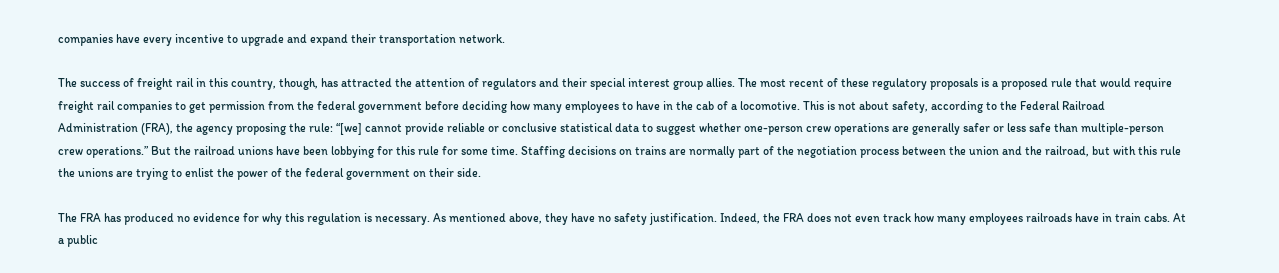companies have every incentive to upgrade and expand their transportation network.

The success of freight rail in this country, though, has attracted the attention of regulators and their special interest group allies. The most recent of these regulatory proposals is a proposed rule that would require freight rail companies to get permission from the federal government before deciding how many employees to have in the cab of a locomotive. This is not about safety, according to the Federal Railroad Administration (FRA), the agency proposing the rule: “[we] cannot provide reliable or conclusive statistical data to suggest whether one-person crew operations are generally safer or less safe than multiple-person crew operations.” But the railroad unions have been lobbying for this rule for some time. Staffing decisions on trains are normally part of the negotiation process between the union and the railroad, but with this rule the unions are trying to enlist the power of the federal government on their side.

The FRA has produced no evidence for why this regulation is necessary. As mentioned above, they have no safety justification. Indeed, the FRA does not even track how many employees railroads have in train cabs. At a public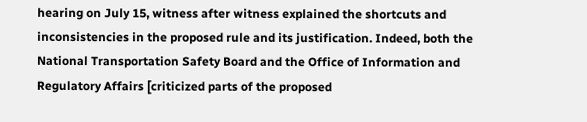hearing on July 15, witness after witness explained the shortcuts and inconsistencies in the proposed rule and its justification. Indeed, both the National Transportation Safety Board and the Office of Information and Regulatory Affairs [criticized parts of the proposed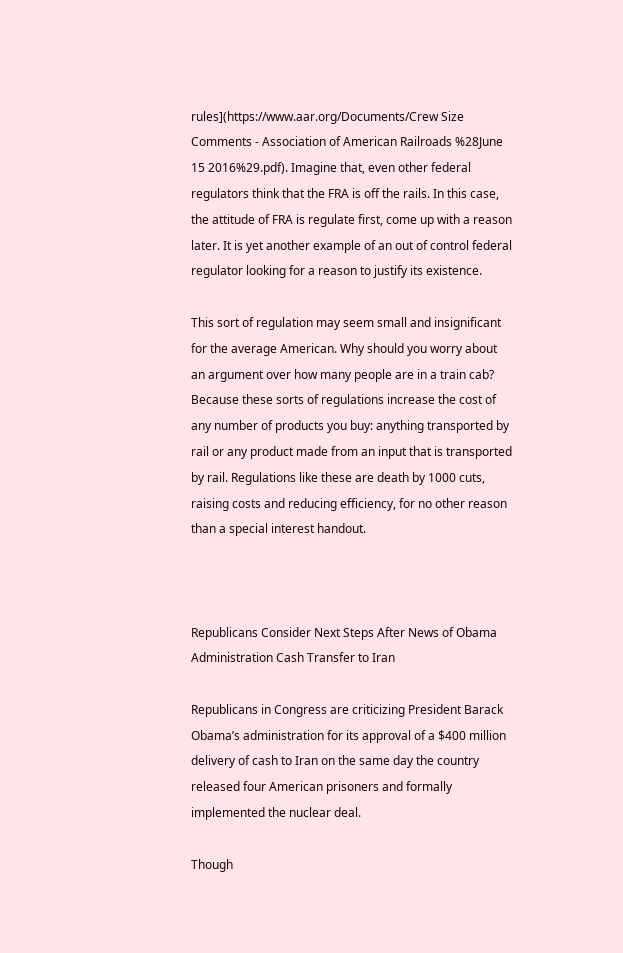rules](https://www.aar.org/Documents/Crew Size Comments - Association of American Railroads %28June 15 2016%29.pdf). Imagine that, even other federal regulators think that the FRA is off the rails. In this case, the attitude of FRA is regulate first, come up with a reason later. It is yet another example of an out of control federal regulator looking for a reason to justify its existence.

This sort of regulation may seem small and insignificant for the average American. Why should you worry about an argument over how many people are in a train cab? Because these sorts of regulations increase the cost of any number of products you buy: anything transported by rail or any product made from an input that is transported by rail. Regulations like these are death by 1000 cuts, raising costs and reducing efficiency, for no other reason than a special interest handout.



Republicans Consider Next Steps After News of Obama Administration Cash Transfer to Iran

Republicans in Congress are criticizing President Barack Obama’s administration for its approval of a $400 million delivery of cash to Iran on the same day the country released four American prisoners and formally implemented the nuclear deal.

Though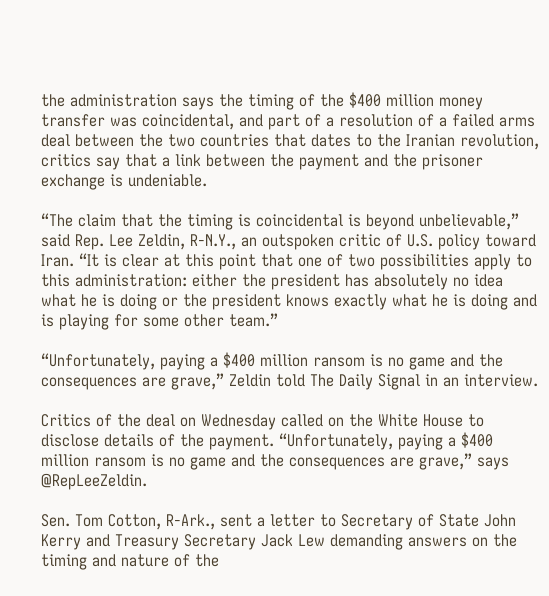the administration says the timing of the $400 million money transfer was coincidental, and part of a resolution of a failed arms deal between the two countries that dates to the Iranian revolution, critics say that a link between the payment and the prisoner exchange is undeniable.

“The claim that the timing is coincidental is beyond unbelievable,” said Rep. Lee Zeldin, R-N.Y., an outspoken critic of U.S. policy toward Iran. “It is clear at this point that one of two possibilities apply to this administration: either the president has absolutely no idea what he is doing or the president knows exactly what he is doing and is playing for some other team.”

“Unfortunately, paying a $400 million ransom is no game and the consequences are grave,” Zeldin told The Daily Signal in an interview.

Critics of the deal on Wednesday called on the White House to disclose details of the payment. “Unfortunately, paying a $400 million ransom is no game and the consequences are grave,” says @RepLeeZeldin.

Sen. Tom Cotton, R-Ark., sent a letter to Secretary of State John Kerry and Treasury Secretary Jack Lew demanding answers on the timing and nature of the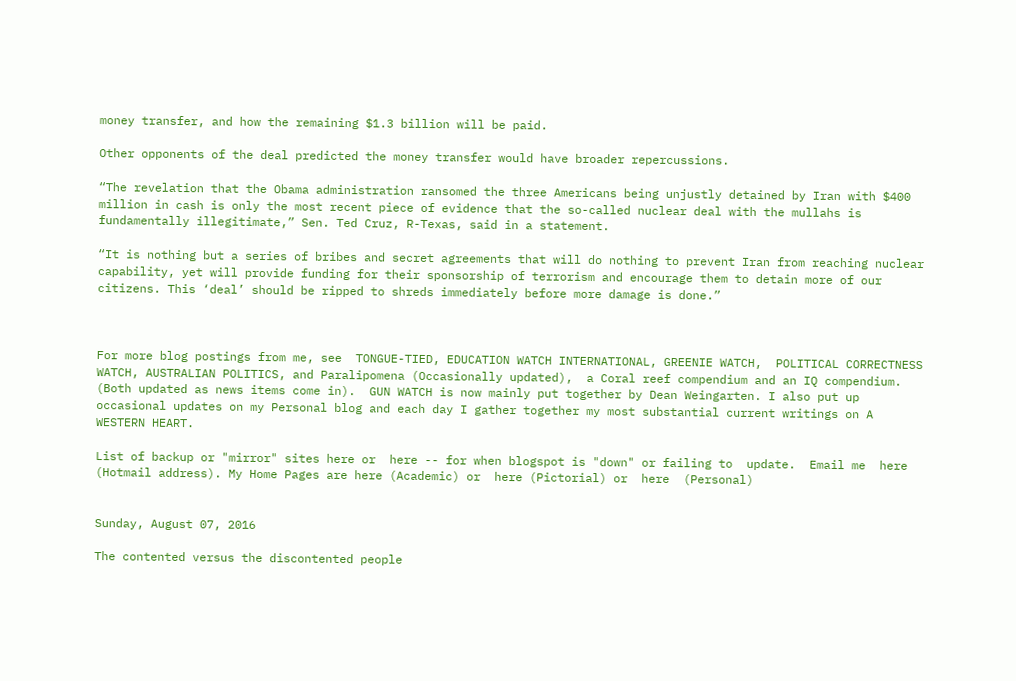money transfer, and how the remaining $1.3 billion will be paid.

Other opponents of the deal predicted the money transfer would have broader repercussions.

“The revelation that the Obama administration ransomed the three Americans being unjustly detained by Iran with $400 million in cash is only the most recent piece of evidence that the so-called nuclear deal with the mullahs is fundamentally illegitimate,” Sen. Ted Cruz, R-Texas, said in a statement.

“It is nothing but a series of bribes and secret agreements that will do nothing to prevent Iran from reaching nuclear capability, yet will provide funding for their sponsorship of terrorism and encourage them to detain more of our citizens. This ‘deal’ should be ripped to shreds immediately before more damage is done.”



For more blog postings from me, see  TONGUE-TIED, EDUCATION WATCH INTERNATIONAL, GREENIE WATCH,  POLITICAL CORRECTNESS WATCH, AUSTRALIAN POLITICS, and Paralipomena (Occasionally updated),  a Coral reef compendium and an IQ compendium. (Both updated as news items come in).  GUN WATCH is now mainly put together by Dean Weingarten. I also put up occasional updates on my Personal blog and each day I gather together my most substantial current writings on A WESTERN HEART.

List of backup or "mirror" sites here or  here -- for when blogspot is "down" or failing to  update.  Email me  here (Hotmail address). My Home Pages are here (Academic) or  here (Pictorial) or  here  (Personal)


Sunday, August 07, 2016

The contented versus the discontented people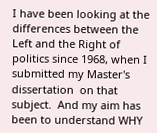I have been looking at the differences between the Left and the Right of politics since 1968, when I submitted my Master's dissertation  on that subject.  And my aim has been to understand WHY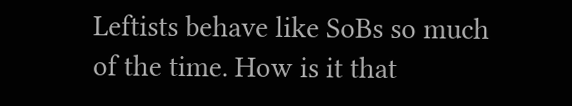Leftists behave like SoBs so much of the time. How is it that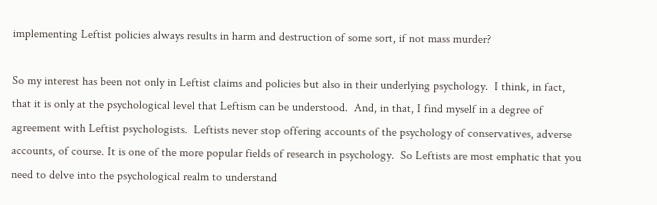implementing Leftist policies always results in harm and destruction of some sort, if not mass murder?

So my interest has been not only in Leftist claims and policies but also in their underlying psychology.  I think, in fact, that it is only at the psychological level that Leftism can be understood.  And, in that, I find myself in a degree of agreement with Leftist psychologists.  Leftists never stop offering accounts of the psychology of conservatives, adverse accounts, of course. It is one of the more popular fields of research in psychology.  So Leftists are most emphatic that you need to delve into the psychological realm to understand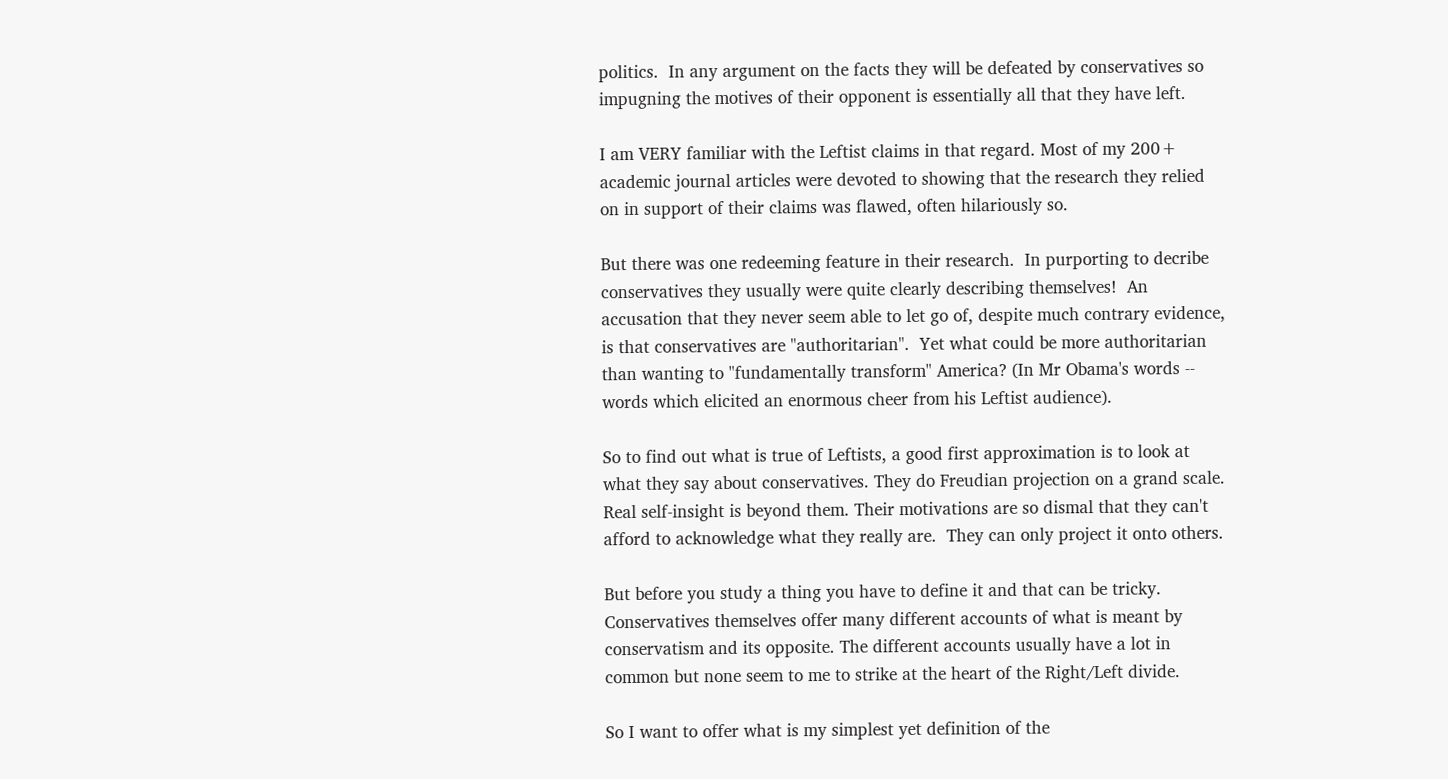politics.  In any argument on the facts they will be defeated by conservatives so impugning the motives of their opponent is essentially all that they have left.

I am VERY familiar with the Leftist claims in that regard. Most of my 200+ academic journal articles were devoted to showing that the research they relied on in support of their claims was flawed, often hilariously so.

But there was one redeeming feature in their research.  In purporting to decribe conservatives they usually were quite clearly describing themselves!  An accusation that they never seem able to let go of, despite much contrary evidence, is that conservatives are "authoritarian".  Yet what could be more authoritarian than wanting to "fundamentally transform" America? (In Mr Obama's words -- words which elicited an enormous cheer from his Leftist audience).

So to find out what is true of Leftists, a good first approximation is to look at what they say about conservatives. They do Freudian projection on a grand scale.  Real self-insight is beyond them. Their motivations are so dismal that they can't afford to acknowledge what they really are.  They can only project it onto others.

But before you study a thing you have to define it and that can be tricky.  Conservatives themselves offer many different accounts of what is meant by conservatism and its opposite. The different accounts usually have a lot in common but none seem to me to strike at the heart of the Right/Left divide.

So I want to offer what is my simplest yet definition of the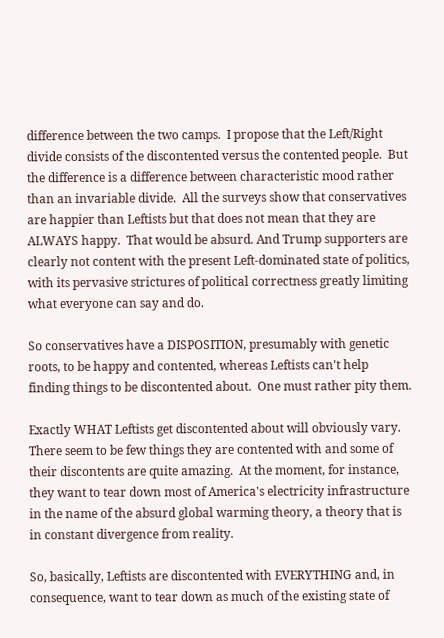difference between the two camps.  I propose that the Left/Right divide consists of the discontented versus the contented people.  But the difference is a difference between characteristic mood rather than an invariable divide.  All the surveys show that conservatives are happier than Leftists but that does not mean that they are ALWAYS happy.  That would be absurd. And Trump supporters are clearly not content with the present Left-dominated state of politics, with its pervasive strictures of political correctness greatly limiting what everyone can say and do.

So conservatives have a DISPOSITION, presumably with genetic roots, to be happy and contented, whereas Leftists can't help  finding things to be discontented about.  One must rather pity them.

Exactly WHAT Leftists get discontented about will obviously vary.  There seem to be few things they are contented with and some of their discontents are quite amazing.  At the moment, for instance, they want to tear down most of America's electricity infrastructure in the name of the absurd global warming theory, a theory that is in constant divergence from reality.

So, basically, Leftists are discontented with EVERYTHING and, in consequence, want to tear down as much of the existing state of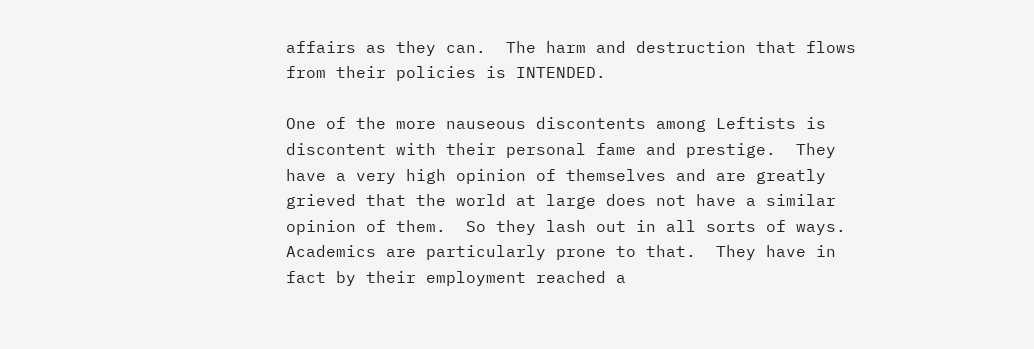affairs as they can.  The harm and destruction that flows from their policies is INTENDED.

One of the more nauseous discontents among Leftists is discontent with their personal fame and prestige.  They have a very high opinion of themselves and are greatly grieved that the world at large does not have a similar opinion of them.  So they lash out in all sorts of ways.  Academics are particularly prone to that.  They have in fact by their employment reached a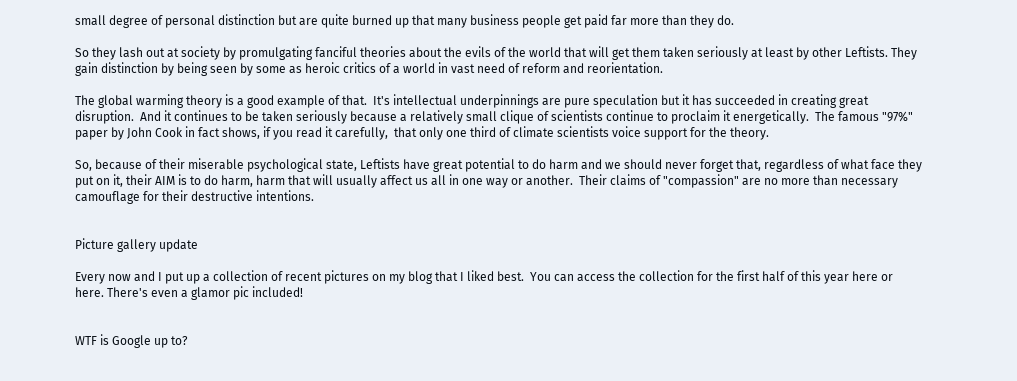small degree of personal distinction but are quite burned up that many business people get paid far more than they do.

So they lash out at society by promulgating fanciful theories about the evils of the world that will get them taken seriously at least by other Leftists. They gain distinction by being seen by some as heroic critics of a world in vast need of reform and reorientation.

The global warming theory is a good example of that.  It's intellectual underpinnings are pure speculation but it has succeeded in creating great disruption.  And it continues to be taken seriously because a relatively small clique of scientists continue to proclaim it energetically.  The famous "97%" paper by John Cook in fact shows, if you read it carefully,  that only one third of climate scientists voice support for the theory.

So, because of their miserable psychological state, Leftists have great potential to do harm and we should never forget that, regardless of what face they put on it, their AIM is to do harm, harm that will usually affect us all in one way or another.  Their claims of "compassion" are no more than necessary camouflage for their destructive intentions.


Picture gallery update

Every now and I put up a collection of recent pictures on my blog that I liked best.  You can access the collection for the first half of this year here or here. There's even a glamor pic included!


WTF is Google up to?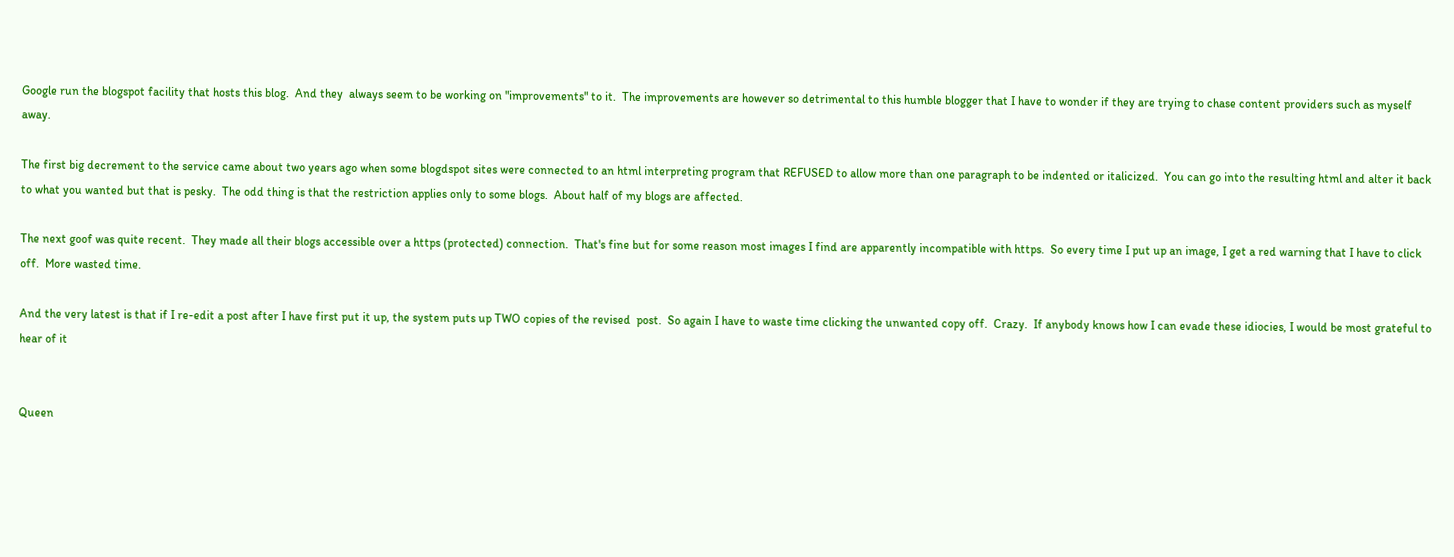Google run the blogspot facility that hosts this blog.  And they  always seem to be working on "improvements" to it.  The improvements are however so detrimental to this humble blogger that I have to wonder if they are trying to chase content providers such as myself away.

The first big decrement to the service came about two years ago when some blogdspot sites were connected to an html interpreting program that REFUSED to allow more than one paragraph to be indented or italicized.  You can go into the resulting html and alter it back to what you wanted but that is pesky.  The odd thing is that the restriction applies only to some blogs.  About half of my blogs are affected.

The next goof was quite recent.  They made all their blogs accessible over a https (protected) connection.  That's fine but for some reason most images I find are apparently incompatible with https.  So every time I put up an image, I get a red warning that I have to click off.  More wasted time.

And the very latest is that if I re-edit a post after I have first put it up, the system puts up TWO copies of the revised  post.  So again I have to waste time clicking the unwanted copy off.  Crazy.  If anybody knows how I can evade these idiocies, I would be most grateful to hear of it


Queen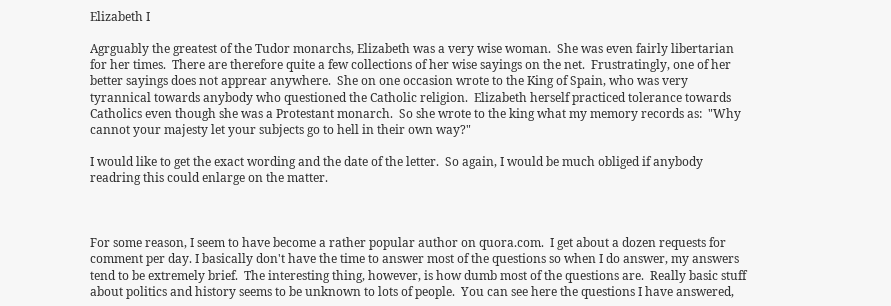Elizabeth I

Agrguably the greatest of the Tudor monarchs, Elizabeth was a very wise woman.  She was even fairly libertarian for her times.  There are therefore quite a few collections of her wise sayings on the net.  Frustratingly, one of her better sayings does not apprear anywhere.  She on one occasion wrote to the King of Spain, who was very tyrannical towards anybody who questioned the Catholic religion.  Elizabeth herself practiced tolerance towards Catholics even though she was a Protestant monarch.  So she wrote to the king what my memory records as:  "Why cannot your majesty let your subjects go to hell in their own way?"

I would like to get the exact wording and the date of the letter.  So again, I would be much obliged if anybody readring this could enlarge on the matter.



For some reason, I seem to have become a rather popular author on quora.com.  I get about a dozen requests for comment per day. I basically don't have the time to answer most of the questions so when I do answer, my answers tend to be extremely brief.  The interesting thing, however, is how dumb most of the questions are.  Really basic stuff about politics and history seems to be unknown to lots of people.  You can see here the questions I have answered,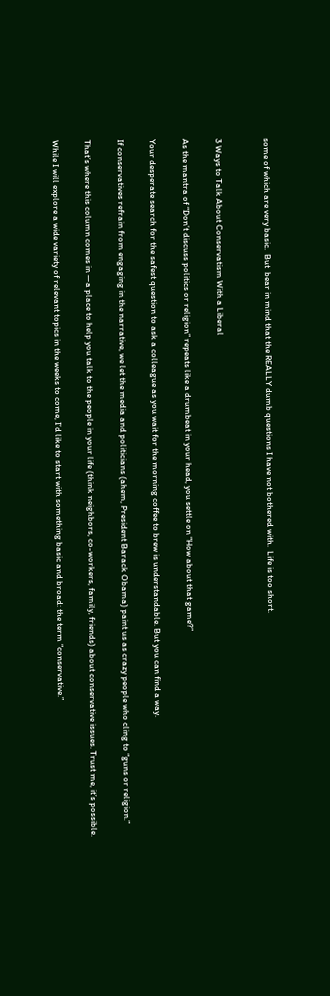some of which are very basic.  But  bear in mind that the REALLY dumb questions I have not bothered with.  Life is too short.


3 Ways to Talk About Conservatism With a Liberal

As the mantra of “Don’t discuss politics or religion” repeats like a drumbeat in your head, you settle on “How about that game?”

Your desperate search for the safest question to ask a colleague as you wait for the morning coffee to brew is understandable. But you can find a way.

If conservatives refrain from engaging in the narrative, we let the media and politicians (ahem, President Barack Obama) paint us as crazy people who cling to “guns or religion.”

That’s where this column comes in —a place to help you talk to the people in your life (think neighbors, co-workers, family, friends) about conservative issues. Trust me, it’s possible.

While I will explore a wide variety of relevant topics in the weeks to come, I’d like to start with something basic and broad: the term “conservative.”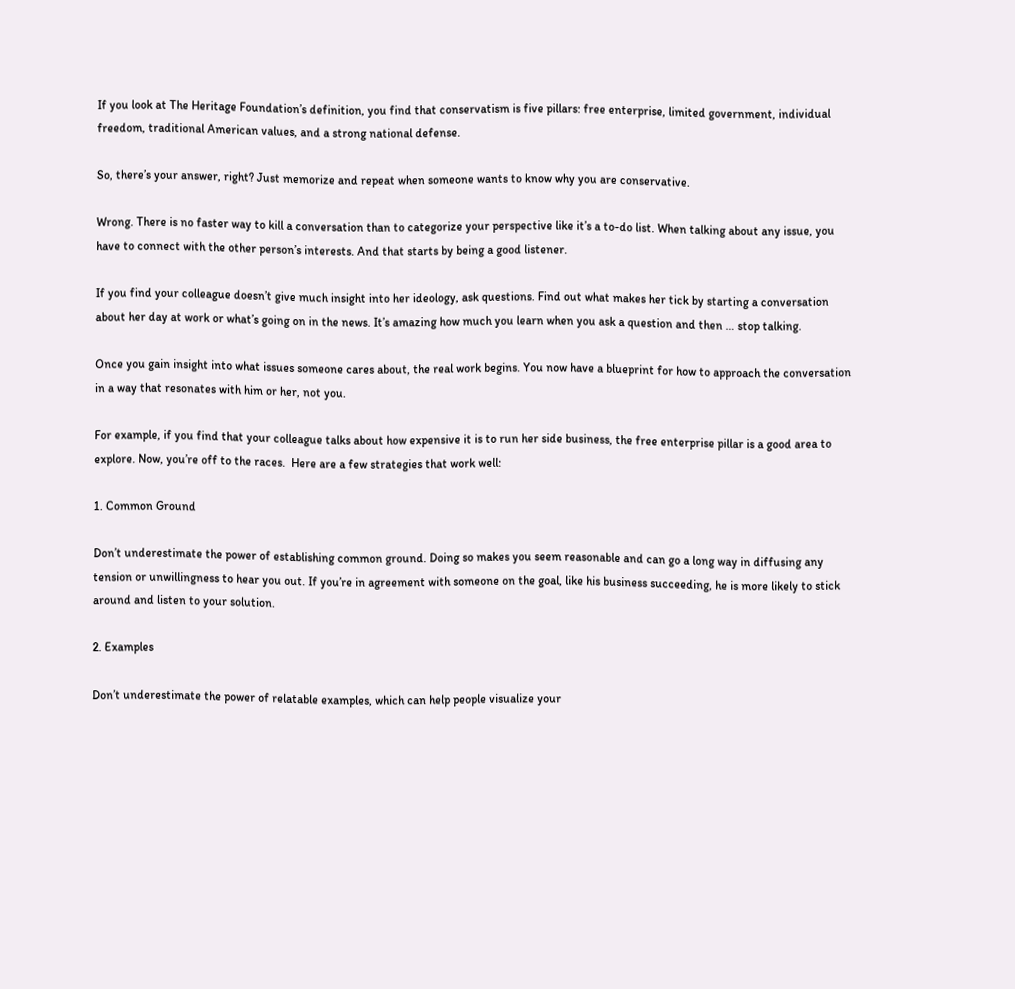If you look at The Heritage Foundation’s definition, you find that conservatism is five pillars: free enterprise, limited government, individual freedom, traditional American values, and a strong national defense.

So, there’s your answer, right? Just memorize and repeat when someone wants to know why you are conservative.

Wrong. There is no faster way to kill a conversation than to categorize your perspective like it’s a to-do list. When talking about any issue, you have to connect with the other person’s interests. And that starts by being a good listener.

If you find your colleague doesn’t give much insight into her ideology, ask questions. Find out what makes her tick by starting a conversation about her day at work or what’s going on in the news. It’s amazing how much you learn when you ask a question and then … stop talking.

Once you gain insight into what issues someone cares about, the real work begins. You now have a blueprint for how to approach the conversation in a way that resonates with him or her, not you.

For example, if you find that your colleague talks about how expensive it is to run her side business, the free enterprise pillar is a good area to explore. Now, you’re off to the races.  Here are a few strategies that work well:

1. Common Ground

Don’t underestimate the power of establishing common ground. Doing so makes you seem reasonable and can go a long way in diffusing any tension or unwillingness to hear you out. If you’re in agreement with someone on the goal, like his business succeeding, he is more likely to stick around and listen to your solution.

2. Examples

Don’t underestimate the power of relatable examples, which can help people visualize your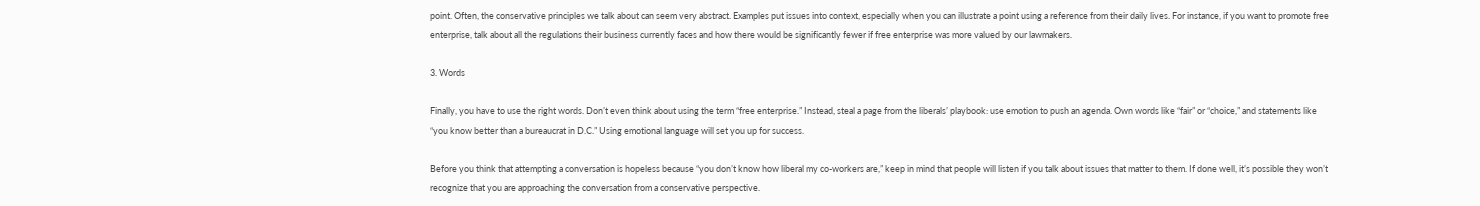point. Often, the conservative principles we talk about can seem very abstract. Examples put issues into context, especially when you can illustrate a point using a reference from their daily lives. For instance, if you want to promote free enterprise, talk about all the regulations their business currently faces and how there would be significantly fewer if free enterprise was more valued by our lawmakers.

3. Words

Finally, you have to use the right words. Don’t even think about using the term “free enterprise.” Instead, steal a page from the liberals’ playbook: use emotion to push an agenda. Own words like “fair” or “choice,” and statements like “you know better than a bureaucrat in D.C.” Using emotional language will set you up for success.

Before you think that attempting a conversation is hopeless because “you don’t know how liberal my co-workers are,” keep in mind that people will listen if you talk about issues that matter to them. If done well, it’s possible they won’t recognize that you are approaching the conversation from a conservative perspective.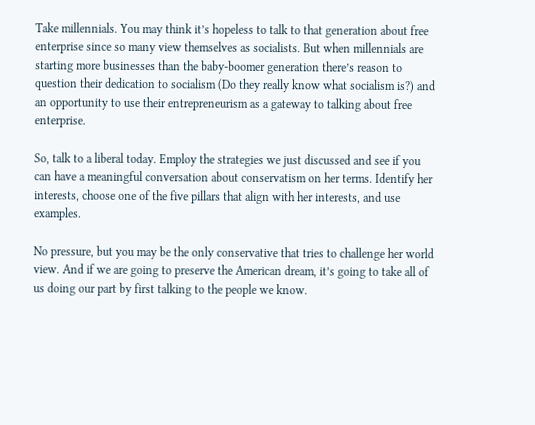Take millennials. You may think it’s hopeless to talk to that generation about free enterprise since so many view themselves as socialists. But when millennials are starting more businesses than the baby-boomer generation there’s reason to question their dedication to socialism (Do they really know what socialism is?) and an opportunity to use their entrepreneurism as a gateway to talking about free enterprise.

So, talk to a liberal today. Employ the strategies we just discussed and see if you can have a meaningful conversation about conservatism on her terms. Identify her interests, choose one of the five pillars that align with her interests, and use examples.

No pressure, but you may be the only conservative that tries to challenge her world view. And if we are going to preserve the American dream, it’s going to take all of us doing our part by first talking to the people we know.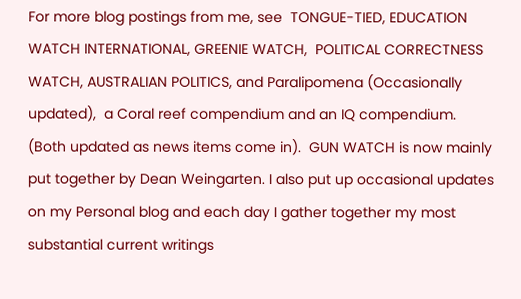For more blog postings from me, see  TONGUE-TIED, EDUCATION WATCH INTERNATIONAL, GREENIE WATCH,  POLITICAL CORRECTNESS WATCH, AUSTRALIAN POLITICS, and Paralipomena (Occasionally updated),  a Coral reef compendium and an IQ compendium. (Both updated as news items come in).  GUN WATCH is now mainly put together by Dean Weingarten. I also put up occasional updates on my Personal blog and each day I gather together my most substantial current writings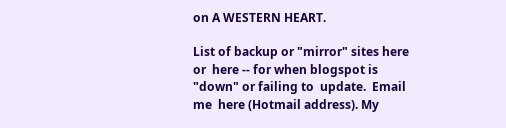on A WESTERN HEART.

List of backup or "mirror" sites here or  here -- for when blogspot is "down" or failing to  update.  Email me  here (Hotmail address). My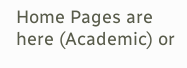Home Pages are here (Academic) or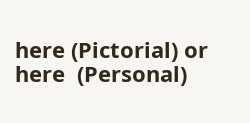here (Pictorial) or  here  (Personal)